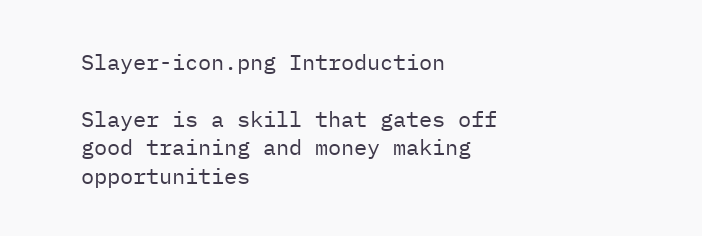Slayer-icon.png Introduction

Slayer is a skill that gates off good training and money making opportunities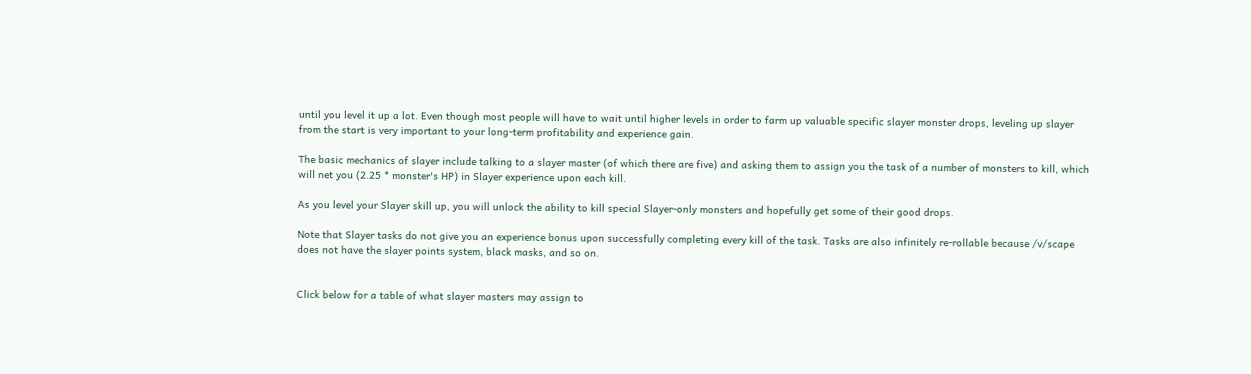until you level it up a lot. Even though most people will have to wait until higher levels in order to farm up valuable specific slayer monster drops, leveling up slayer from the start is very important to your long-term profitability and experience gain.

The basic mechanics of slayer include talking to a slayer master (of which there are five) and asking them to assign you the task of a number of monsters to kill, which will net you (2.25 * monster's HP) in Slayer experience upon each kill.

As you level your Slayer skill up, you will unlock the ability to kill special Slayer-only monsters and hopefully get some of their good drops.

Note that Slayer tasks do not give you an experience bonus upon successfully completing every kill of the task. Tasks are also infinitely re-rollable because /v/scape does not have the slayer points system, black masks, and so on.


Click below for a table of what slayer masters may assign to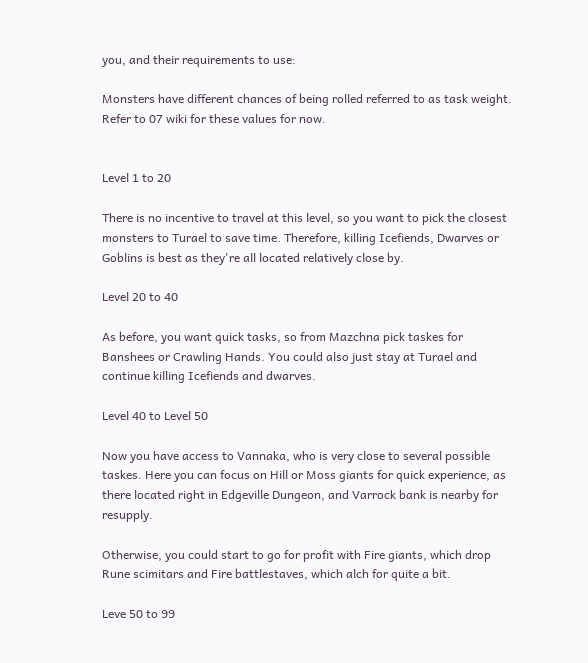you, and their requirements to use:

Monsters have different chances of being rolled referred to as task weight. Refer to 07 wiki for these values for now.


Level 1 to 20

There is no incentive to travel at this level, so you want to pick the closest monsters to Turael to save time. Therefore, killing Icefiends, Dwarves or Goblins is best as they're all located relatively close by.

Level 20 to 40

As before, you want quick tasks, so from Mazchna pick taskes for Banshees or Crawling Hands. You could also just stay at Turael and continue killing Icefiends and dwarves.

Level 40 to Level 50

Now you have access to Vannaka, who is very close to several possible taskes. Here you can focus on Hill or Moss giants for quick experience, as there located right in Edgeville Dungeon, and Varrock bank is nearby for resupply.

Otherwise, you could start to go for profit with Fire giants, which drop Rune scimitars and Fire battlestaves, which alch for quite a bit.

Leve 50 to 99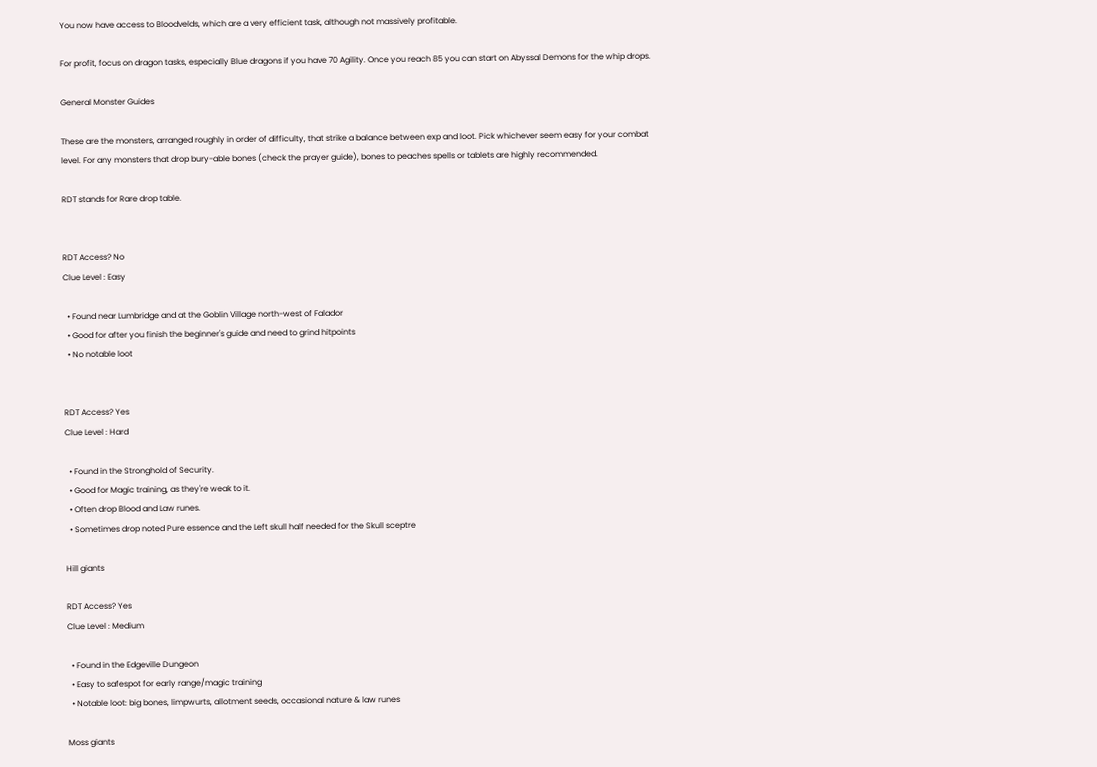You now have access to Bloodvelds, which are a very efficient task, although not massively profitable.

For profit, focus on dragon tasks, especially Blue dragons if you have 70 Agility. Once you reach 85 you can start on Abyssal Demons for the whip drops.

General Monster Guides

These are the monsters, arranged roughly in order of difficulty, that strike a balance between exp and loot. Pick whichever seem easy for your combat level. For any monsters that drop bury-able bones (check the prayer guide), bones to peaches spells or tablets are highly recommended.

RDT stands for Rare drop table.


RDT Access? No
Clue Level : Easy

  • Found near Lumbridge and at the Goblin Village north-west of Falador
  • Good for after you finish the beginner's guide and need to grind hitpoints
  • No notable loot


RDT Access? Yes
Clue Level : Hard

  • Found in the Stronghold of Security.
  • Good for Magic training, as they're weak to it.
  • Often drop Blood and Law runes.
  • Sometimes drop noted Pure essence and the Left skull half needed for the Skull sceptre

Hill giants

RDT Access? Yes
Clue Level : Medium

  • Found in the Edgeville Dungeon
  • Easy to safespot for early range/magic training
  • Notable loot: big bones, limpwurts, allotment seeds, occasional nature & law runes

Moss giants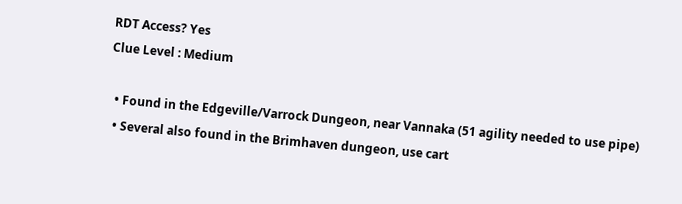RDT Access? Yes
Clue Level : Medium

  • Found in the Edgeville/Varrock Dungeon, near Vannaka (51 agility needed to use pipe)
  • Several also found in the Brimhaven dungeon, use cart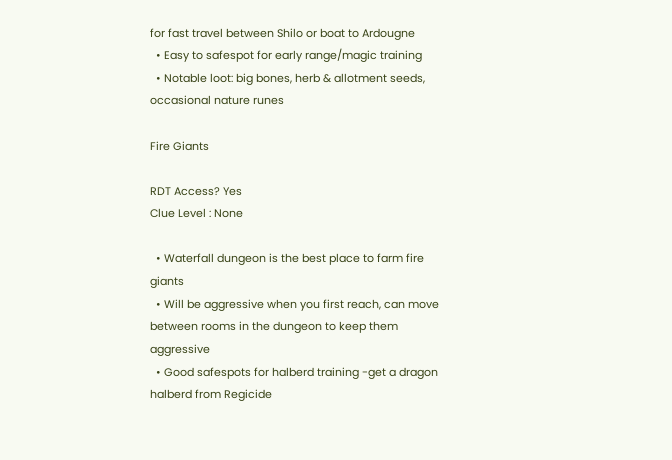for fast travel between Shilo or boat to Ardougne
  • Easy to safespot for early range/magic training
  • Notable loot: big bones, herb & allotment seeds, occasional nature runes

Fire Giants

RDT Access? Yes
Clue Level : None

  • Waterfall dungeon is the best place to farm fire giants
  • Will be aggressive when you first reach, can move between rooms in the dungeon to keep them aggressive
  • Good safespots for halberd training -get a dragon halberd from Regicide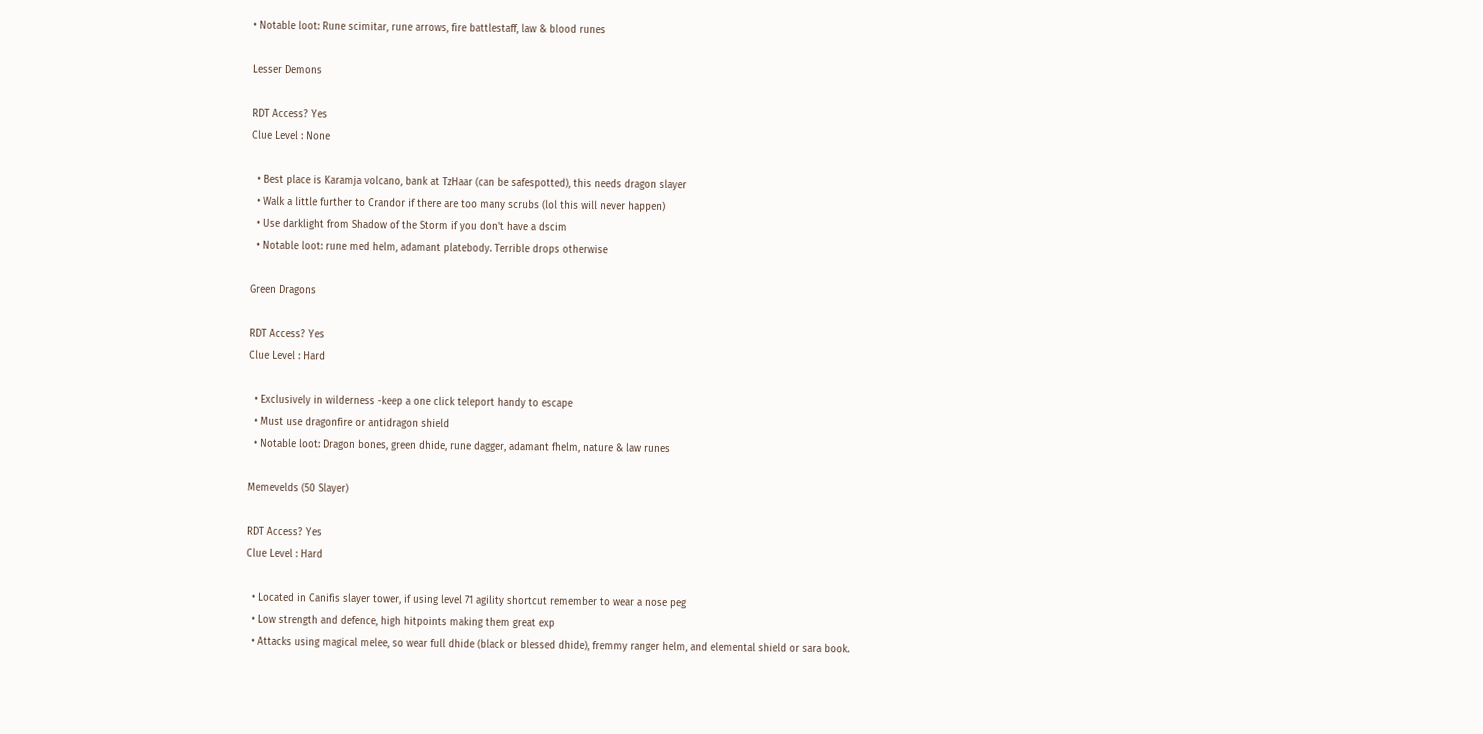• Notable loot: Rune scimitar, rune arrows, fire battlestaff, law & blood runes

Lesser Demons

RDT Access? Yes
Clue Level : None

  • Best place is Karamja volcano, bank at TzHaar (can be safespotted), this needs dragon slayer
  • Walk a little further to Crandor if there are too many scrubs (lol this will never happen)
  • Use darklight from Shadow of the Storm if you don't have a dscim
  • Notable loot: rune med helm, adamant platebody. Terrible drops otherwise

Green Dragons

RDT Access? Yes
Clue Level : Hard

  • Exclusively in wilderness -keep a one click teleport handy to escape
  • Must use dragonfire or antidragon shield
  • Notable loot: Dragon bones, green dhide, rune dagger, adamant fhelm, nature & law runes

Memevelds (50 Slayer)

RDT Access? Yes
Clue Level : Hard

  • Located in Canifis slayer tower, if using level 71 agility shortcut remember to wear a nose peg
  • Low strength and defence, high hitpoints making them great exp
  • Attacks using magical melee, so wear full dhide (black or blessed dhide), fremmy ranger helm, and elemental shield or sara book.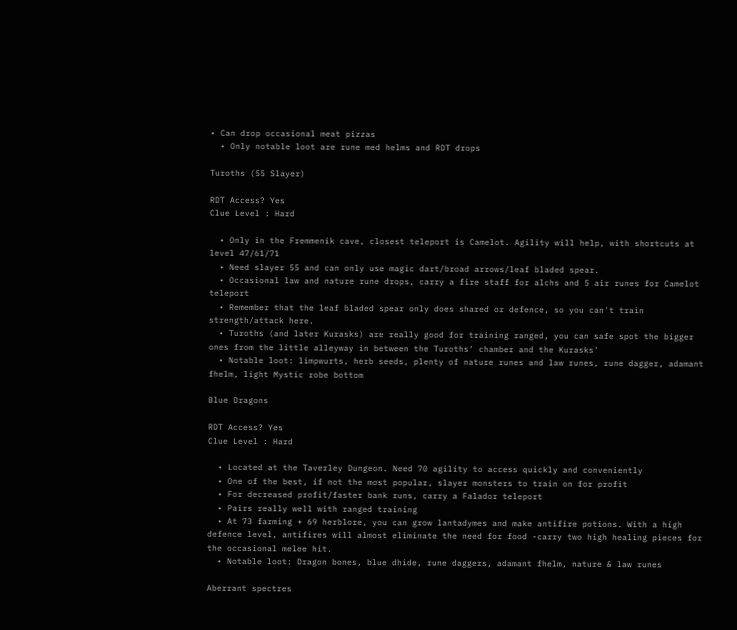• Can drop occasional meat pizzas
  • Only notable loot are rune med helms and RDT drops

Turoths (55 Slayer)

RDT Access? Yes
Clue Level : Hard

  • Only in the Fremmenik cave, closest teleport is Camelot. Agility will help, with shortcuts at level 47/61/71
  • Need slayer 55 and can only use magic dart/broad arrows/leaf bladed spear.
  • Occasional law and nature rune drops, carry a fire staff for alchs and 5 air runes for Camelot teleport
  • Remember that the leaf bladed spear only does shared or defence, so you can't train strength/attack here.
  • Turoths (and later Kurasks) are really good for training ranged, you can safe spot the bigger ones from the little alleyway in between the Turoths' chamber and the Kurasks'
  • Notable loot: limpwurts, herb seeds, plenty of nature runes and law runes, rune dagger, adamant fhelm, light Mystic robe bottom

Blue Dragons

RDT Access? Yes
Clue Level : Hard

  • Located at the Taverley Dungeon. Need 70 agility to access quickly and conveniently
  • One of the best, if not the most popular, slayer monsters to train on for profit
  • For decreased profit/faster bank runs, carry a Falador teleport
  • Pairs really well with ranged training
  • At 73 farming + 69 herblore, you can grow lantadymes and make antifire potions. With a high defence level, antifires will almost eliminate the need for food -carry two high healing pieces for the occasional melee hit.
  • Notable loot: Dragon bones, blue dhide, rune daggers, adamant fhelm, nature & law runes

Aberrant spectres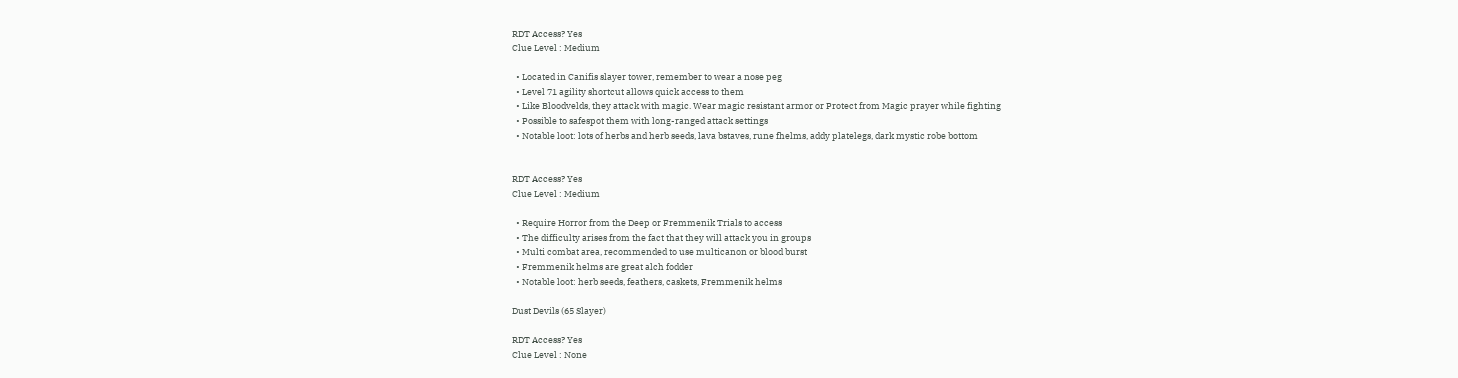RDT Access? Yes
Clue Level : Medium

  • Located in Canifis slayer tower, remember to wear a nose peg
  • Level 71 agility shortcut allows quick access to them
  • Like Bloodvelds, they attack with magic. Wear magic resistant armor or Protect from Magic prayer while fighting
  • Possible to safespot them with long-ranged attack settings
  • Notable loot: lots of herbs and herb seeds, lava bstaves, rune fhelms, addy platelegs, dark mystic robe bottom


RDT Access? Yes
Clue Level : Medium

  • Require Horror from the Deep or Fremmenik Trials to access
  • The difficulty arises from the fact that they will attack you in groups
  • Multi combat area, recommended to use multicanon or blood burst
  • Fremmenik helms are great alch fodder
  • Notable loot: herb seeds, feathers, caskets, Fremmenik helms

Dust Devils (65 Slayer)

RDT Access? Yes
Clue Level : None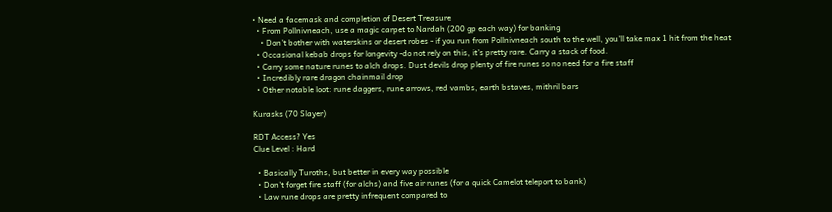• Need a facemask and completion of Desert Treasure
  • From Pollnivneach, use a magic carpet to Nardah (200 gp each way) for banking
    • Don't bother with waterskins or desert robes - if you run from Pollnivneach south to the well, you'll take max 1 hit from the heat
  • Occasional kebab drops for longevity -do not rely on this, it's pretty rare. Carry a stack of food.
  • Carry some nature runes to alch drops. Dust devils drop plenty of fire runes so no need for a fire staff
  • Incredibly rare dragon chainmail drop
  • Other notable loot: rune daggers, rune arrows, red vambs, earth bstaves, mithril bars

Kurasks (70 Slayer)

RDT Access? Yes
Clue Level : Hard

  • Basically Turoths, but better in every way possible
  • Don't forget fire staff (for alchs) and five air runes (for a quick Camelot teleport to bank)
  • Law rune drops are pretty infrequent compared to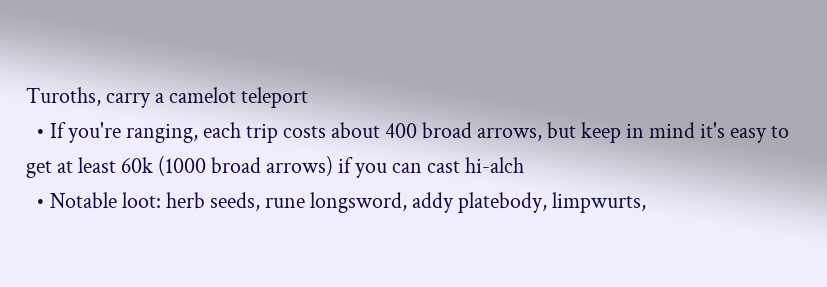Turoths, carry a camelot teleport
  • If you're ranging, each trip costs about 400 broad arrows, but keep in mind it's easy to get at least 60k (1000 broad arrows) if you can cast hi-alch
  • Notable loot: herb seeds, rune longsword, addy platebody, limpwurts,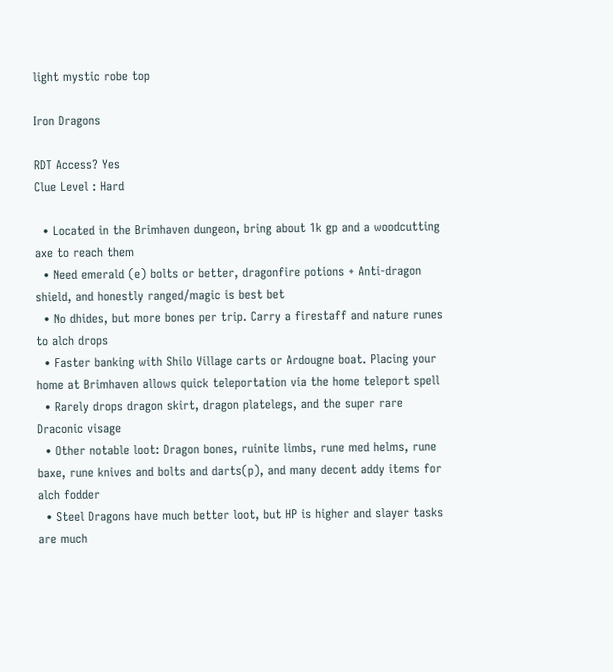light mystic robe top

Iron Dragons

RDT Access? Yes
Clue Level : Hard

  • Located in the Brimhaven dungeon, bring about 1k gp and a woodcutting axe to reach them
  • Need emerald (e) bolts or better, dragonfire potions + Anti-dragon shield, and honestly ranged/magic is best bet
  • No dhides, but more bones per trip. Carry a firestaff and nature runes to alch drops
  • Faster banking with Shilo Village carts or Ardougne boat. Placing your home at Brimhaven allows quick teleportation via the home teleport spell
  • Rarely drops dragon skirt, dragon platelegs, and the super rare Draconic visage
  • Other notable loot: Dragon bones, ruinite limbs, rune med helms, rune baxe, rune knives and bolts and darts(p), and many decent addy items for alch fodder
  • Steel Dragons have much better loot, but HP is higher and slayer tasks are much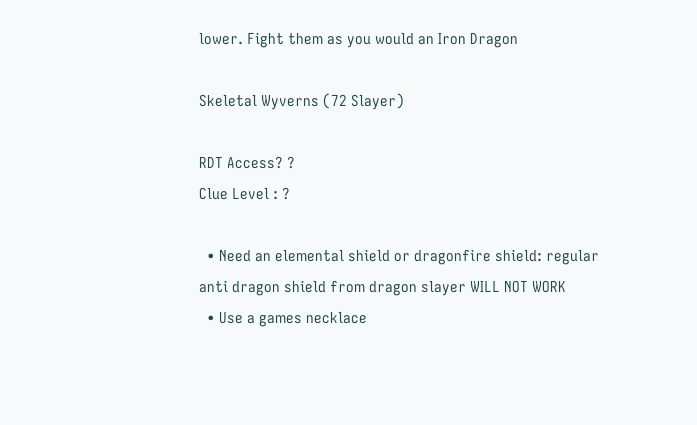lower. Fight them as you would an Iron Dragon

Skeletal Wyverns (72 Slayer)

RDT Access? ?
Clue Level : ?

  • Need an elemental shield or dragonfire shield: regular anti dragon shield from dragon slayer WILL NOT WORK
  • Use a games necklace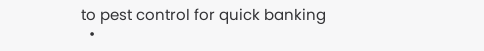to pest control for quick banking
  •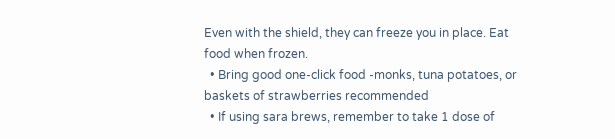Even with the shield, they can freeze you in place. Eat food when frozen.
  • Bring good one-click food -monks, tuna potatoes, or baskets of strawberries recommended
  • If using sara brews, remember to take 1 dose of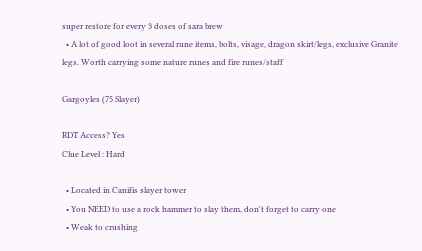super restore for every 3 doses of sara brew
  • A lot of good loot in several rune items, bolts, visage, dragon skirt/legs, exclusive Granite legs. Worth carrying some nature runes and fire runes/staff

Gargoyles (75 Slayer)

RDT Access? Yes
Clue Level : Hard

  • Located in Canifis slayer tower
  • You NEED to use a rock hammer to slay them, don't forget to carry one
  • Weak to crushing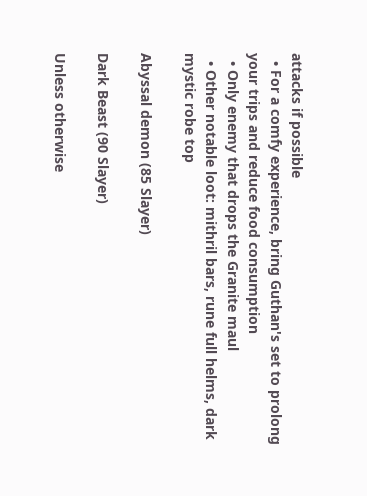attacks if possible
  • For a comfy experience, bring Guthan's set to prolong your trips and reduce food consumption
  • Only enemy that drops the Granite maul
  • Other notable loot: mithril bars, rune full helms, dark mystic robe top

Abyssal demon (85 Slayer)

Dark Beast (90 Slayer)

Unless otherwise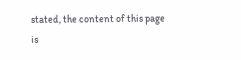stated, the content of this page is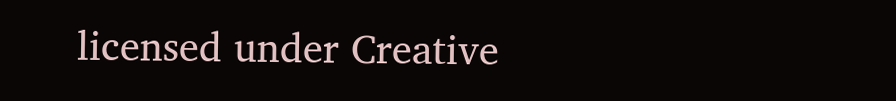licensed under Creative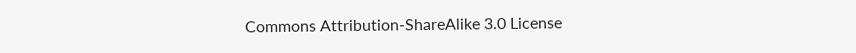Commons Attribution-ShareAlike 3.0 License